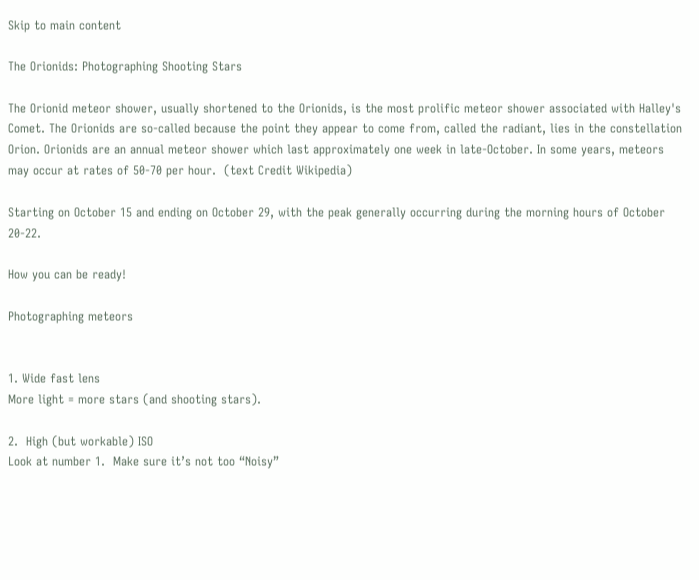Skip to main content

The Orionids: Photographing Shooting Stars

The Orionid meteor shower, usually shortened to the Orionids, is the most prolific meteor shower associated with Halley's Comet. The Orionids are so-called because the point they appear to come from, called the radiant, lies in the constellation Orion. Orionids are an annual meteor shower which last approximately one week in late-October. In some years, meteors may occur at rates of 50-70 per hour.  (text Credit Wikipedia)

Starting on October 15 and ending on October 29, with the peak generally occurring during the morning hours of October 20-22.

How you can be ready!

Photographing meteors


1. Wide fast lens
More light = more stars (and shooting stars).

2.  High (but workable) ISO
Look at number 1.  Make sure it’s not too “Noisy”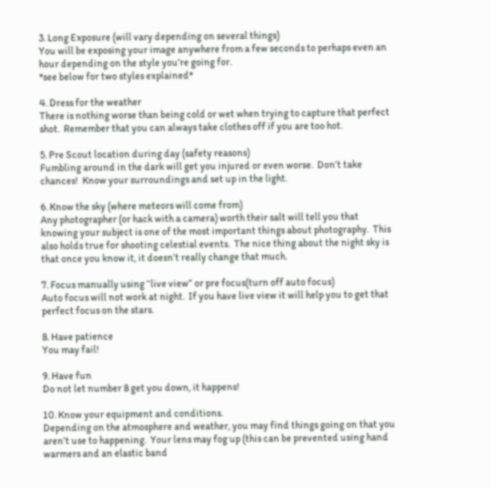3. Long Exposure (will vary depending on several things)
You will be exposing your image anywhere from a few seconds to perhaps even an hour depending on the style you’re going for.
*see below for two styles explained*

4. Dress for the weather
There is nothing worse than being cold or wet when trying to capture that perfect shot.  Remember that you can always take clothes off if you are too hot.

5. Pre Scout location during day (safety reasons)
Fumbling around in the dark will get you injured or even worse.  Don’t take chances!  Know your surroundings and set up in the light.

6. Know the sky (where meteors will come from)
Any photographer (or hack with a camera) worth their salt will tell you that knowing your subject is one of the most important things about photography.  This also holds true for shooting celestial events.  The nice thing about the night sky is that once you know it, it doesn’t really change that much.

7. Focus manually using “live view” or pre focus(turn off auto focus)
Auto focus will not work at night.  If you have live view it will help you to get that perfect focus on the stars.

8. Have patience
You may fail!

9. Have fun
Do not let number 8 get you down, it happens!

10. Know your equipment and conditions.
Depending on the atmosphere and weather, you may find things going on that you aren’t use to happening.  Your lens may fog up (this can be prevented using hand warmers and an elastic band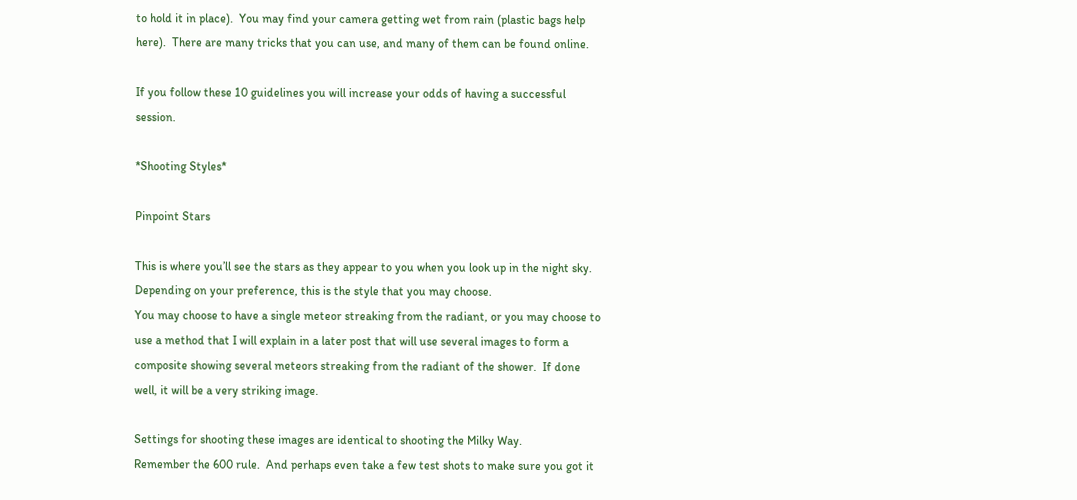to hold it in place).  You may find your camera getting wet from rain (plastic bags help here).  There are many tricks that you can use, and many of them can be found online.

If you follow these 10 guidelines you will increase your odds of having a successful session.

*Shooting Styles*

Pinpoint Stars

This is where you’ll see the stars as they appear to you when you look up in the night sky.  Depending on your preference, this is the style that you may choose.
You may choose to have a single meteor streaking from the radiant, or you may choose to use a method that I will explain in a later post that will use several images to form a composite showing several meteors streaking from the radiant of the shower.  If done well, it will be a very striking image.

Settings for shooting these images are identical to shooting the Milky Way.
Remember the 600 rule.  And perhaps even take a few test shots to make sure you got it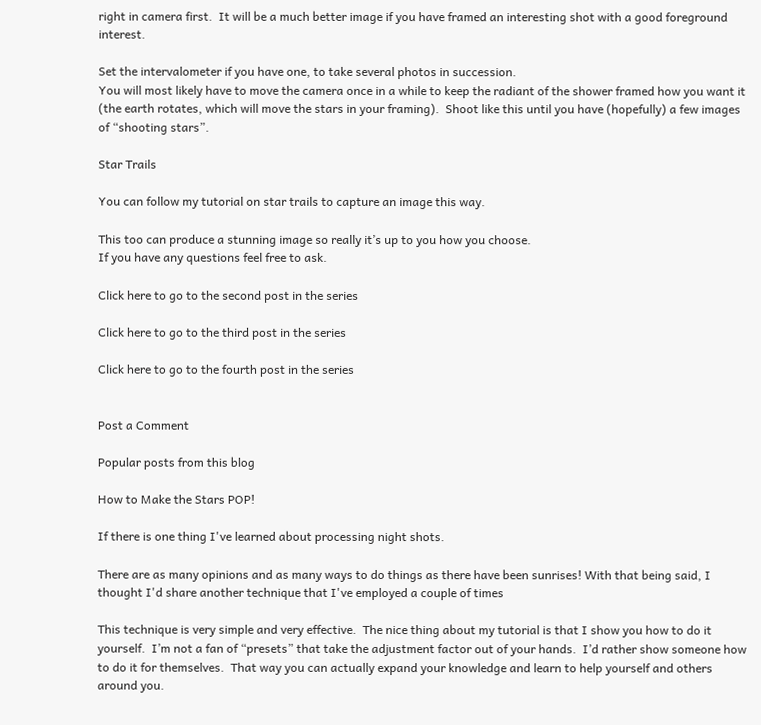right in camera first.  It will be a much better image if you have framed an interesting shot with a good foreground interest.

Set the intervalometer if you have one, to take several photos in succession.
You will most likely have to move the camera once in a while to keep the radiant of the shower framed how you want it (the earth rotates, which will move the stars in your framing).  Shoot like this until you have (hopefully) a few images of “shooting stars”.

Star Trails

You can follow my tutorial on star trails to capture an image this way.

This too can produce a stunning image so really it’s up to you how you choose.
If you have any questions feel free to ask.

Click here to go to the second post in the series

Click here to go to the third post in the series

Click here to go to the fourth post in the series


Post a Comment

Popular posts from this blog

How to Make the Stars POP!

If there is one thing I've learned about processing night shots.

There are as many opinions and as many ways to do things as there have been sunrises! With that being said, I thought I'd share another technique that I've employed a couple of times

This technique is very simple and very effective.  The nice thing about my tutorial is that I show you how to do it yourself.  I’m not a fan of “presets” that take the adjustment factor out of your hands.  I’d rather show someone how to do it for themselves.  That way you can actually expand your knowledge and learn to help yourself and others around you.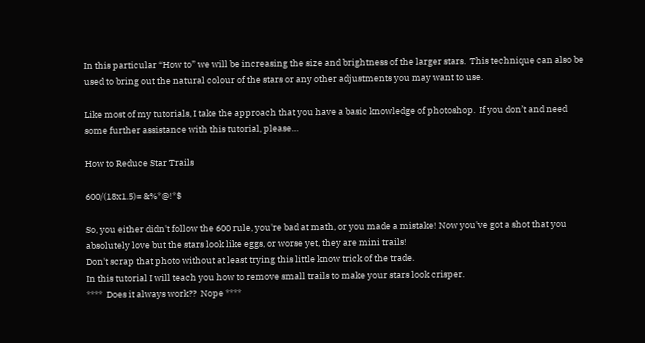In this particular “How to” we will be increasing the size and brightness of the larger stars.  This technique can also be used to bring out the natural colour of the stars or any other adjustments you may want to use.

Like most of my tutorials, I take the approach that you have a basic knowledge of photoshop.  If you don’t and need some further assistance with this tutorial, please…

How to Reduce Star Trails

600/(18x1.5)= &%*@!*$

So, you either didn't follow the 600 rule, you're bad at math, or you made a mistake! Now you've got a shot that you absolutely love but the stars look like eggs, or worse yet, they are mini trails!
Don't scrap that photo without at least trying this little know trick of the trade.
In this tutorial I will teach you how to remove small trails to make your stars look crisper.
****  Does it always work??  Nope ****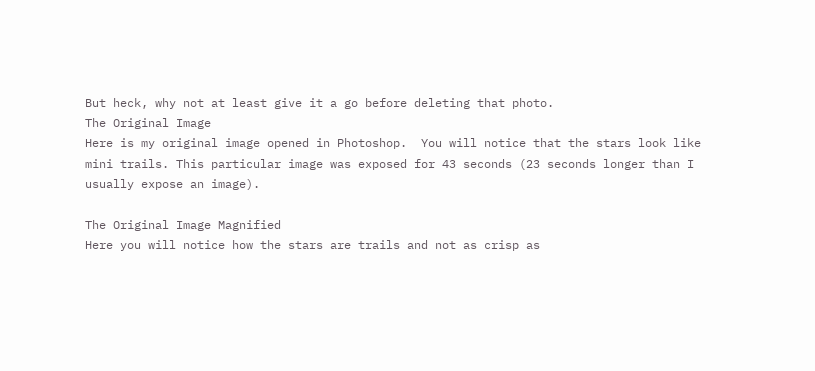But heck, why not at least give it a go before deleting that photo.
The Original Image
Here is my original image opened in Photoshop.  You will notice that the stars look like mini trails. This particular image was exposed for 43 seconds (23 seconds longer than I usually expose an image).

The Original Image Magnified
Here you will notice how the stars are trails and not as crisp as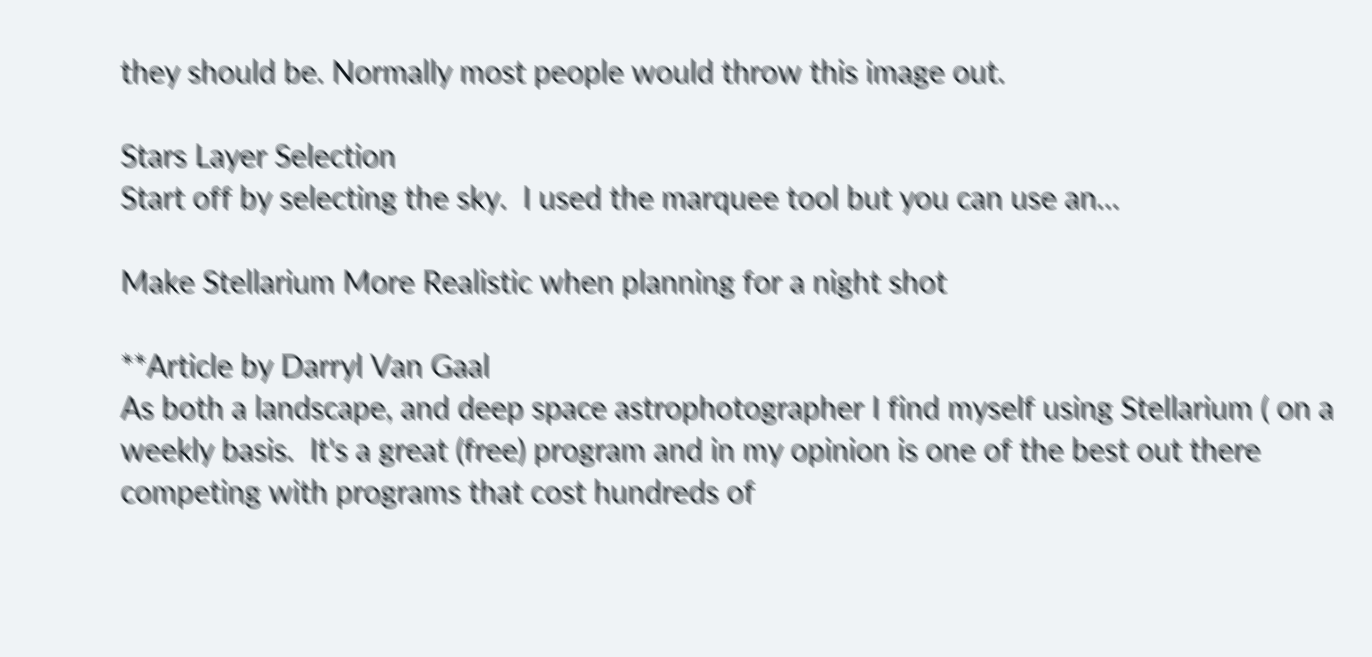they should be. Normally most people would throw this image out.

Stars Layer Selection
Start off by selecting the sky.  I used the marquee tool but you can use an…

Make Stellarium More Realistic when planning for a night shot

**Article by Darryl Van Gaal
As both a landscape, and deep space astrophotographer I find myself using Stellarium ( on a weekly basis.  It's a great (free) program and in my opinion is one of the best out there competing with programs that cost hundreds of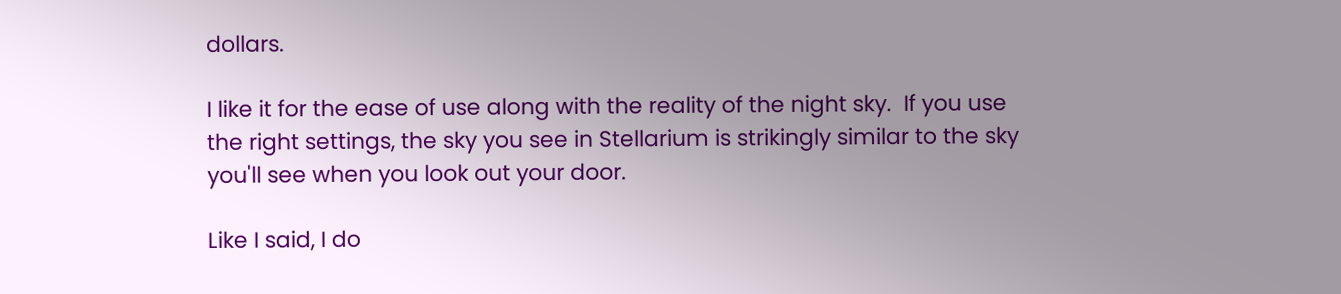dollars.

I like it for the ease of use along with the reality of the night sky.  If you use the right settings, the sky you see in Stellarium is strikingly similar to the sky you'll see when you look out your door.

Like I said, I do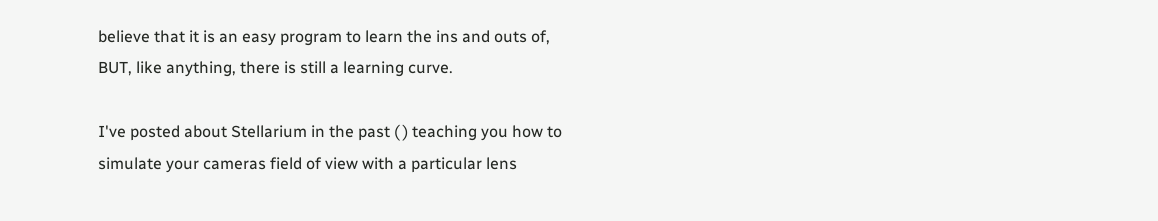believe that it is an easy program to learn the ins and outs of,  BUT, like anything, there is still a learning curve.

I've posted about Stellarium in the past ( ) teaching you how to simulate your cameras field of view with a particular lens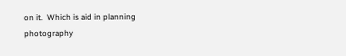on it.  Which is aid in planning photography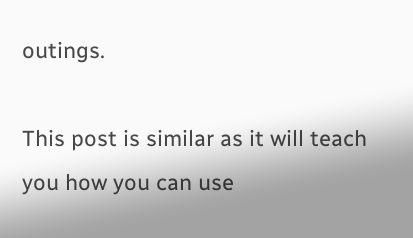outings.

This post is similar as it will teach you how you can use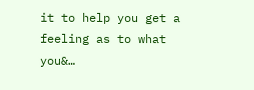it to help you get a feeling as to what you&…